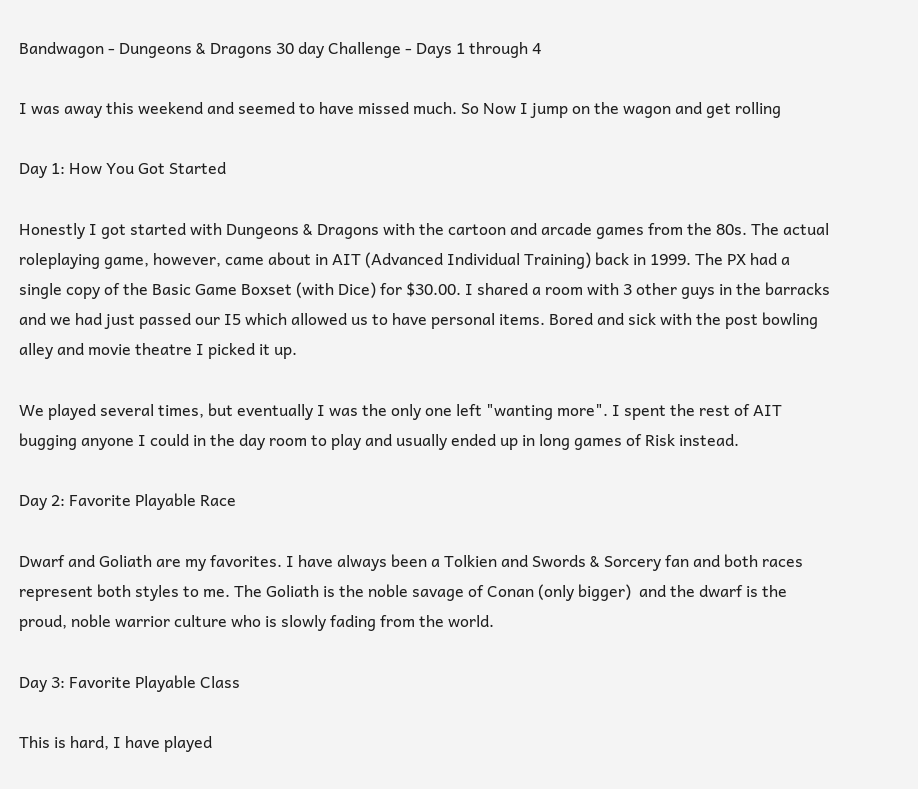Bandwagon - Dungeons & Dragons 30 day Challenge - Days 1 through 4

I was away this weekend and seemed to have missed much. So Now I jump on the wagon and get rolling

Day 1: How You Got Started

Honestly I got started with Dungeons & Dragons with the cartoon and arcade games from the 80s. The actual roleplaying game, however, came about in AIT (Advanced Individual Training) back in 1999. The PX had a single copy of the Basic Game Boxset (with Dice) for $30.00. I shared a room with 3 other guys in the barracks and we had just passed our I5 which allowed us to have personal items. Bored and sick with the post bowling alley and movie theatre I picked it up.

We played several times, but eventually I was the only one left "wanting more". I spent the rest of AIT bugging anyone I could in the day room to play and usually ended up in long games of Risk instead.

Day 2: Favorite Playable Race

Dwarf and Goliath are my favorites. I have always been a Tolkien and Swords & Sorcery fan and both races represent both styles to me. The Goliath is the noble savage of Conan (only bigger)  and the dwarf is the proud, noble warrior culture who is slowly fading from the world.

Day 3: Favorite Playable Class

This is hard, I have played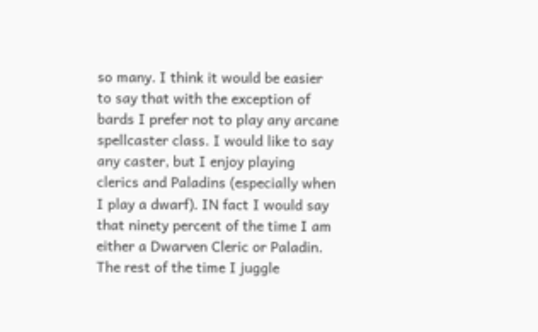so many. I think it would be easier to say that with the exception of bards I prefer not to play any arcane spellcaster class. I would like to say any caster, but I enjoy playing clerics and Paladins (especially when I play a dwarf). IN fact I would say that ninety percent of the time I am either a Dwarven Cleric or Paladin. The rest of the time I juggle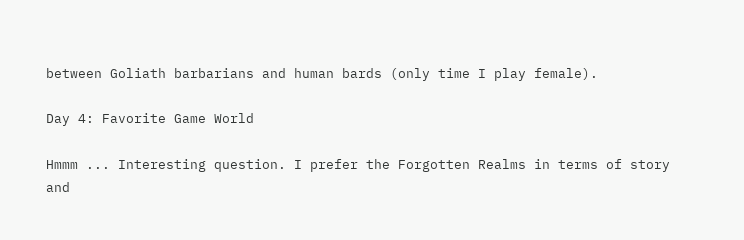between Goliath barbarians and human bards (only time I play female).

Day 4: Favorite Game World

Hmmm ... Interesting question. I prefer the Forgotten Realms in terms of story and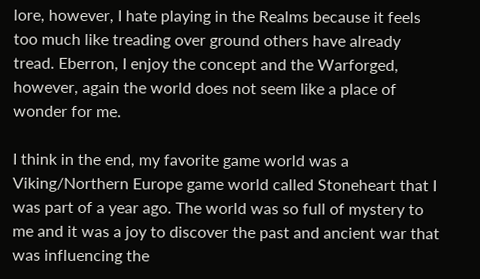lore, however, I hate playing in the Realms because it feels too much like treading over ground others have already tread. Eberron, I enjoy the concept and the Warforged, however, again the world does not seem like a place of wonder for me.

I think in the end, my favorite game world was a Viking/Northern Europe game world called Stoneheart that I was part of a year ago. The world was so full of mystery to me and it was a joy to discover the past and ancient war that was influencing the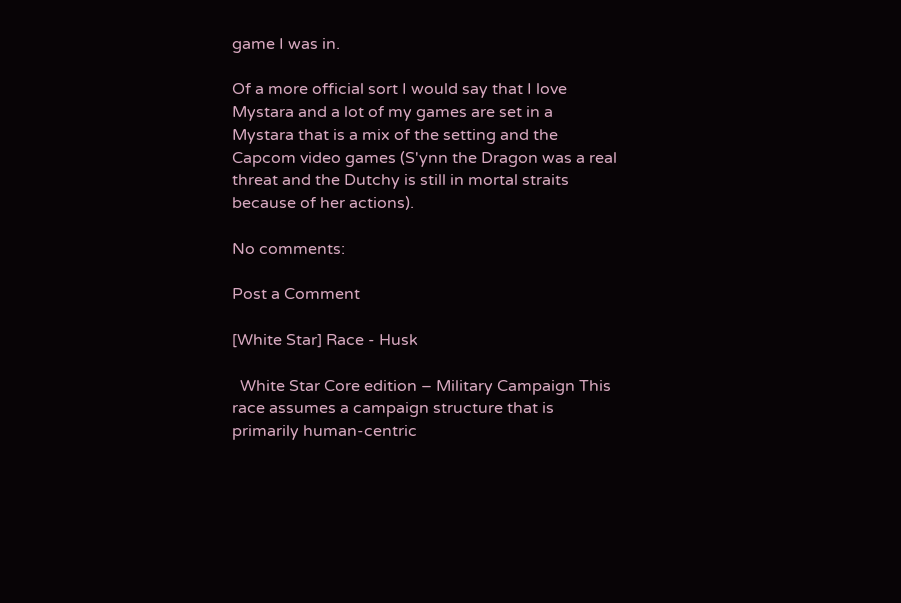game I was in.

Of a more official sort I would say that I love Mystara and a lot of my games are set in a Mystara that is a mix of the setting and the Capcom video games (S'ynn the Dragon was a real threat and the Dutchy is still in mortal straits because of her actions).

No comments:

Post a Comment

[White Star] Race - Husk

  White Star Core edition – Military Campaign This race assumes a campaign structure that is primarily human-centric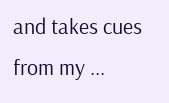and takes cues from my ...